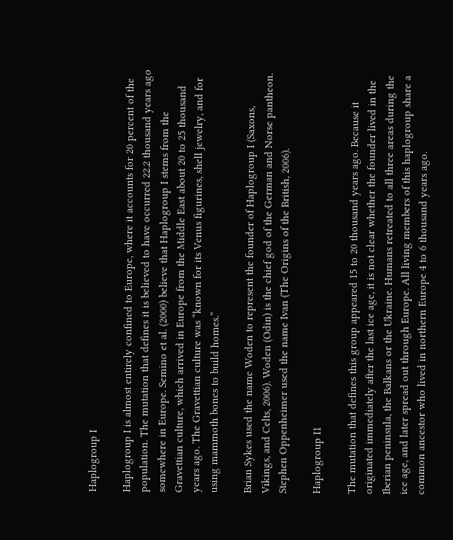Haplogroup I

Haplogroup I is almost entirely confined to Europe, where it accounts for 20 percent of the population. The mutation that defines it is believed to have occurred 22.2 thousand years ago somewhere in Europe. Semino et al. (2000) believe that Haplogroup I stems from the Gravettian culture, which arrived in Europe from the Middle East about 20 to 25 thousand years ago. The Gravettian culture was “known for its Venus figurines, shell jewelry, and for using mammoth bones to build homes.”

Brian Sykes used the name Woden to represent the founder of Haplogroup I (Saxons, Vikings, and Celts, 2006). Woden (Odin) is the chief god of the German and Norse pantheon. Stephen Oppenheimer used the name Ivan (The Origins of the British, 2006).

Haplogroup I1

The mutation that defines this group appeared 15 to 20 thousand years ago. Because it originated immediately after the last ice age, it is not clear whether the founder lived in the Iberian peninsula, the Balkans or the Ukraine. Humans retreated to all three areas during the ice age, and later spread out through Europe. All living members of this haplogroup share a common ancestor who lived in northern Europe 4 to 6 thousand years ago.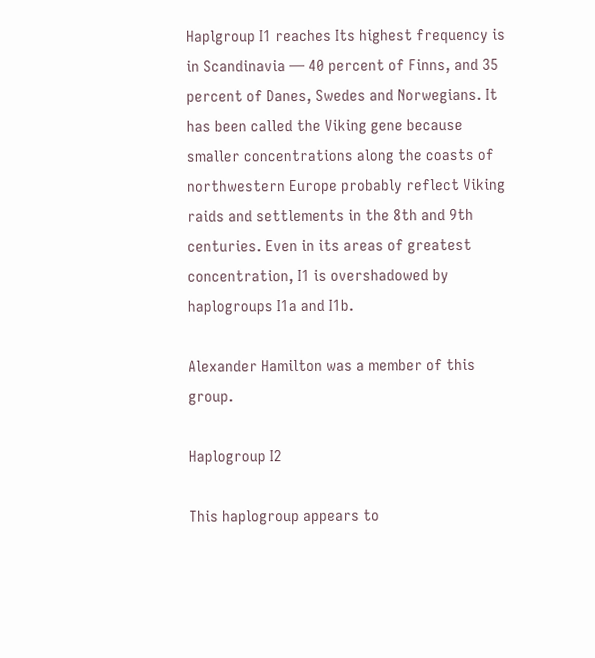Haplgroup I1 reaches Its highest frequency is in Scandinavia — 40 percent of Finns, and 35 percent of Danes, Swedes and Norwegians. It has been called the Viking gene because smaller concentrations along the coasts of northwestern Europe probably reflect Viking raids and settlements in the 8th and 9th centuries. Even in its areas of greatest concentration, I1 is overshadowed by haplogroups I1a and I1b.

Alexander Hamilton was a member of this group.

Haplogroup I2

This haplogroup appears to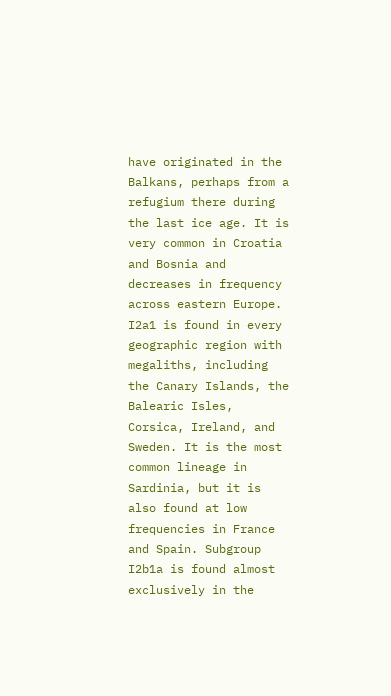have originated in the Balkans, perhaps from a refugium there during the last ice age. It is very common in Croatia and Bosnia and decreases in frequency across eastern Europe. I2a1 is found in every geographic region with megaliths, including the Canary Islands, the Balearic Isles, Corsica, Ireland, and Sweden. It is the most common lineage in Sardinia, but it is also found at low frequencies in France and Spain. Subgroup I2b1a is found almost exclusively in the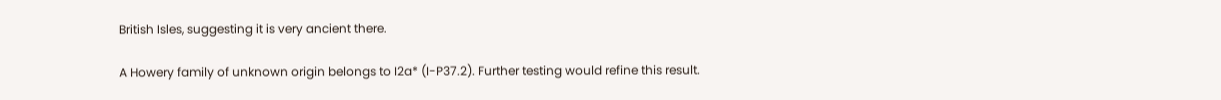British Isles, suggesting it is very ancient there.

A Howery family of unknown origin belongs to I2a* (I-P37.2). Further testing would refine this result.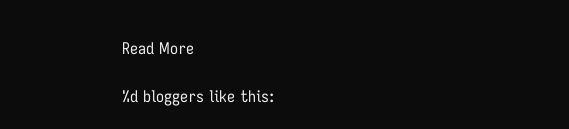Read More

%d bloggers like this: